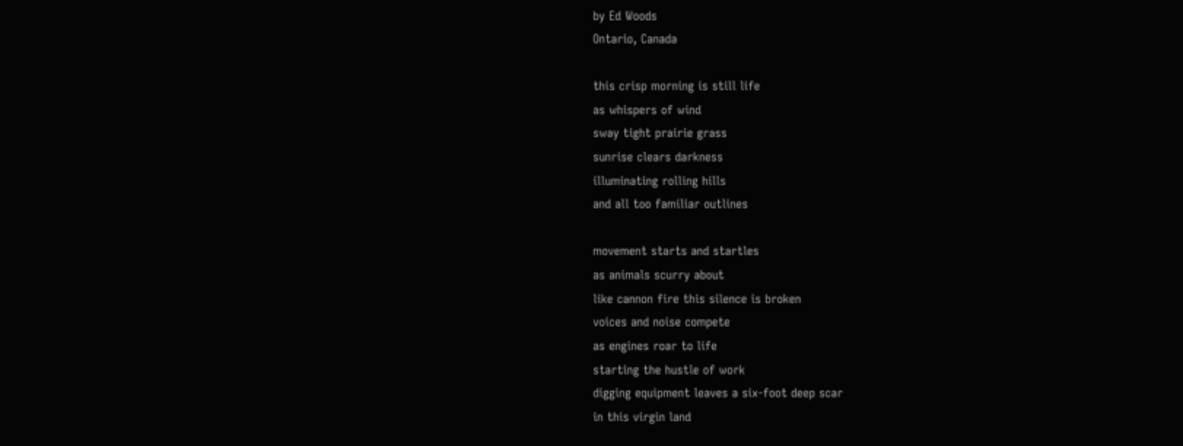by Ed Woods
Ontario, Canada

this crisp morning is still life
as whispers of wind
sway tight prairie grass
sunrise clears darkness
illuminating rolling hills
and all too familiar outlines

movement starts and startles
as animals scurry about
like cannon fire this silence is broken
voices and noise compete
as engines roar to life
starting the hustle of work
digging equipment leaves a six-foot deep scar
in this virgin land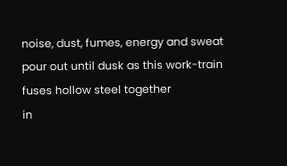noise, dust, fumes, energy and sweat
pour out until dusk as this work-train
fuses hollow steel together
in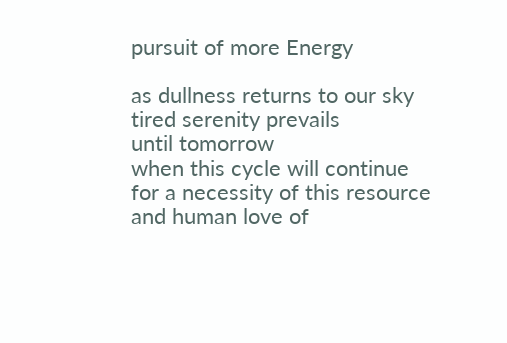pursuit of more Energy

as dullness returns to our sky
tired serenity prevails
until tomorrow
when this cycle will continue
for a necessity of this resource
and human love of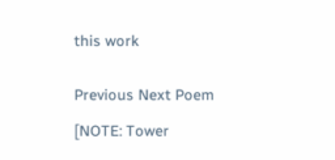this work


Previous Next Poem

[NOTE: Tower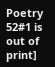Poetry 52#1 is out of print]